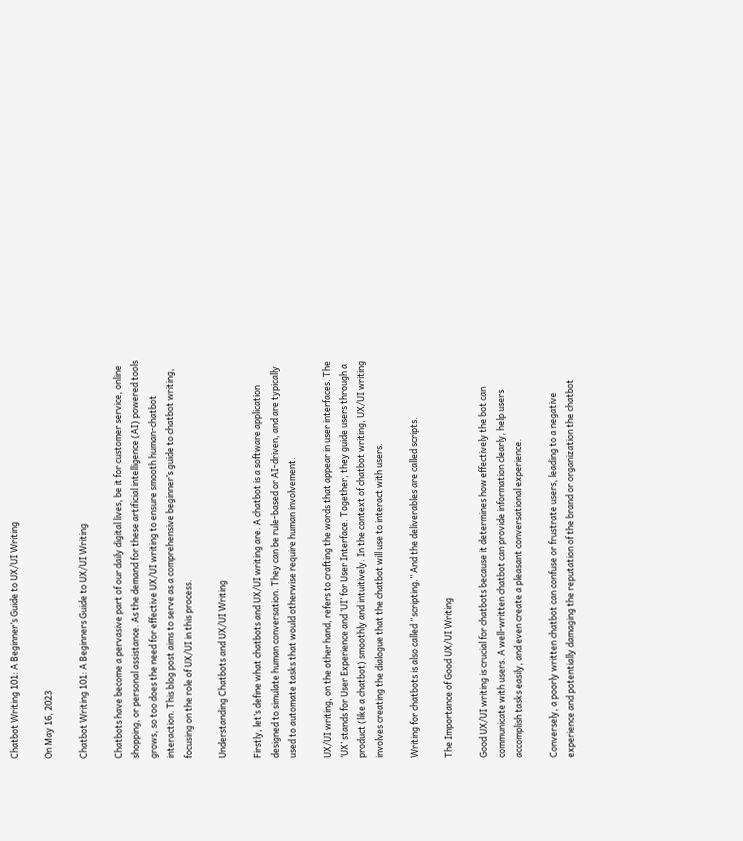Chatbot Writing 101: A Beginner’s Guide to UX/UI Writing

On May 16, 2023

Chatbot Writing 101: A Beginners Guide to UX/UI Writing

Chatbots have become a pervasive part of our daily digital lives, be it for customer service, online shopping, or personal assistance. As the demand for these artificial intelligence (AI) powered tools grows, so too does the need for effective UX/UI writing to ensure smooth human-chatbot interaction. This blog post aims to serve as a comprehensive beginner’s guide to chatbot writing, focusing on the role of UX/UI in this process.

Understanding Chatbots and UX/UI Writing

Firstly, let’s define what chatbots and UX/UI writing are. A chatbot is a software application designed to simulate human conversation. They can be rule-based or AI-driven, and are typically used to automate tasks that would otherwise require human involvement.

UX/UI writing, on the other hand, refers to crafting the words that appear in user interfaces. The ‘UX’ stands for User Experience and ‘UI’ for User Interface. Together, they guide users through a product (like a chatbot) smoothly and intuitively. In the context of chatbot writing, UX/UI writing involves creating the dialogue that the chatbot will use to interact with users.

Writing for chatbots is also called “scripting.” And the deliverables are called scripts.

The Importance of Good UX/UI Writing

Good UX/UI writing is crucial for chatbots because it determines how effectively the bot can communicate with users. A well-written chatbot can provide information clearly, help users accomplish tasks easily, and even create a pleasant conversational experience.

Conversely, a poorly written chatbot can confuse or frustrate users, leading to a negative experience and potentially damaging the reputation of the brand or organization the chatbot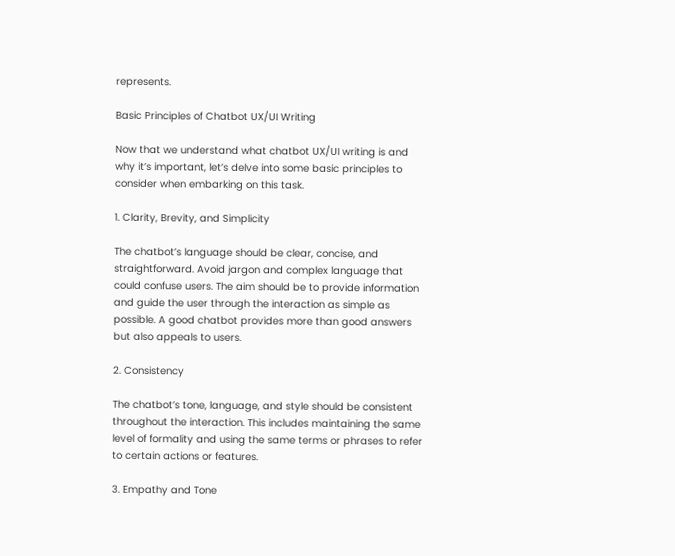represents.

Basic Principles of Chatbot UX/UI Writing

Now that we understand what chatbot UX/UI writing is and why it’s important, let’s delve into some basic principles to consider when embarking on this task.

1. Clarity, Brevity, and Simplicity

The chatbot’s language should be clear, concise, and straightforward. Avoid jargon and complex language that could confuse users. The aim should be to provide information and guide the user through the interaction as simple as possible. A good chatbot provides more than good answers but also appeals to users.

2. Consistency

The chatbot’s tone, language, and style should be consistent throughout the interaction. This includes maintaining the same level of formality and using the same terms or phrases to refer to certain actions or features.

3. Empathy and Tone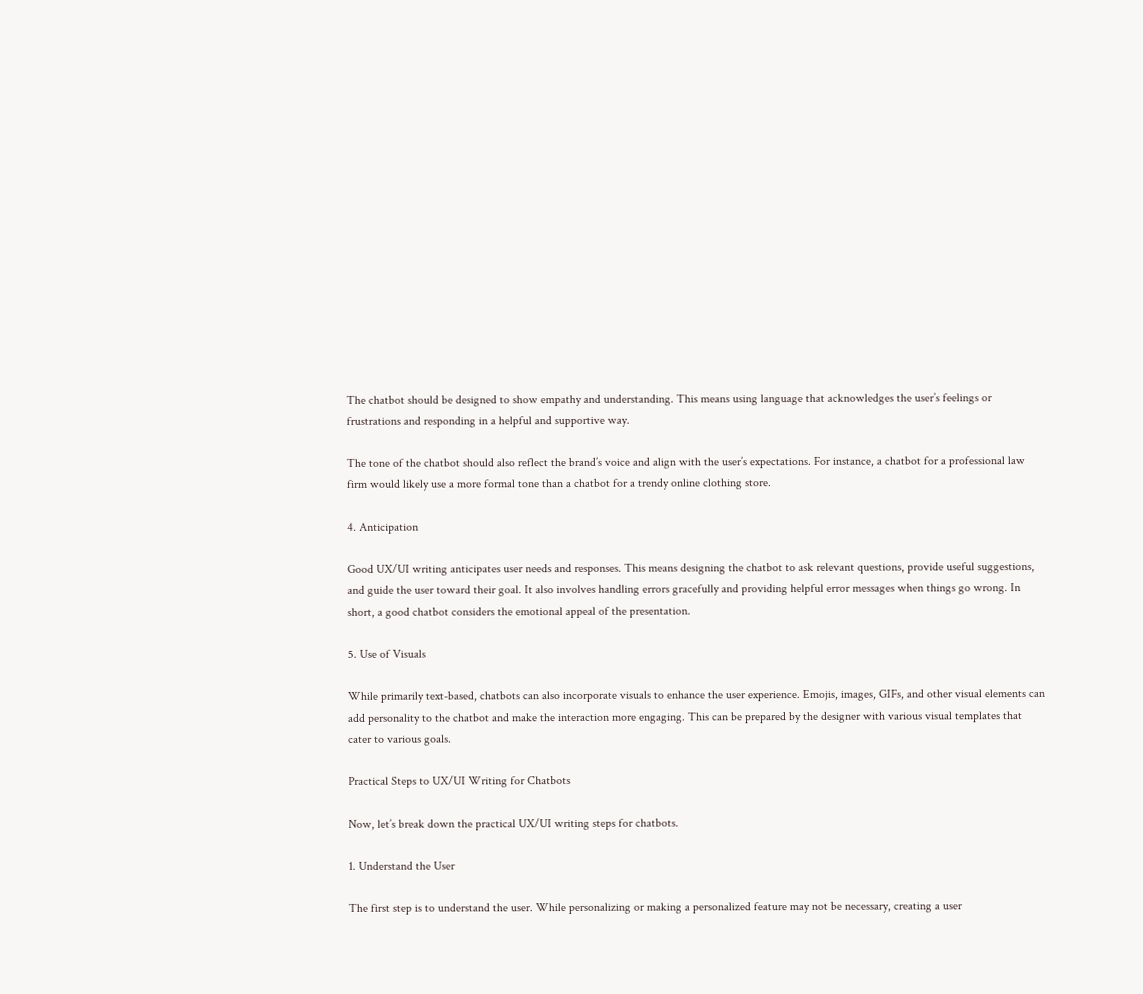The chatbot should be designed to show empathy and understanding. This means using language that acknowledges the user’s feelings or frustrations and responding in a helpful and supportive way.

The tone of the chatbot should also reflect the brand’s voice and align with the user’s expectations. For instance, a chatbot for a professional law firm would likely use a more formal tone than a chatbot for a trendy online clothing store.

4. Anticipation

Good UX/UI writing anticipates user needs and responses. This means designing the chatbot to ask relevant questions, provide useful suggestions, and guide the user toward their goal. It also involves handling errors gracefully and providing helpful error messages when things go wrong. In short, a good chatbot considers the emotional appeal of the presentation.

5. Use of Visuals

While primarily text-based, chatbots can also incorporate visuals to enhance the user experience. Emojis, images, GIFs, and other visual elements can add personality to the chatbot and make the interaction more engaging. This can be prepared by the designer with various visual templates that cater to various goals.

Practical Steps to UX/UI Writing for Chatbots

Now, let’s break down the practical UX/UI writing steps for chatbots.

1. Understand the User

The first step is to understand the user. While personalizing or making a personalized feature may not be necessary, creating a user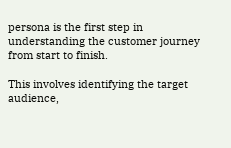persona is the first step in understanding the customer journey from start to finish.

This involves identifying the target audience,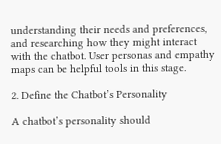understanding their needs and preferences, and researching how they might interact with the chatbot. User personas and empathy maps can be helpful tools in this stage.

2. Define the Chatbot’s Personality

A chatbot’s personality should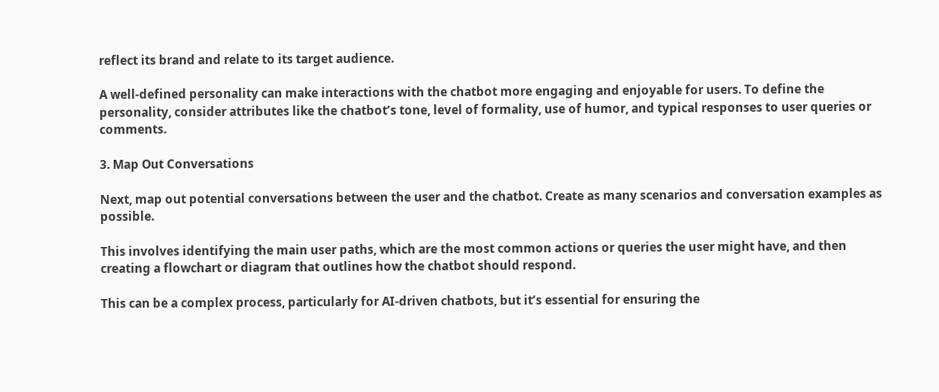reflect its brand and relate to its target audience.

A well-defined personality can make interactions with the chatbot more engaging and enjoyable for users. To define the personality, consider attributes like the chatbot’s tone, level of formality, use of humor, and typical responses to user queries or comments.

3. Map Out Conversations

Next, map out potential conversations between the user and the chatbot. Create as many scenarios and conversation examples as possible.

This involves identifying the main user paths, which are the most common actions or queries the user might have, and then creating a flowchart or diagram that outlines how the chatbot should respond.

This can be a complex process, particularly for AI-driven chatbots, but it’s essential for ensuring the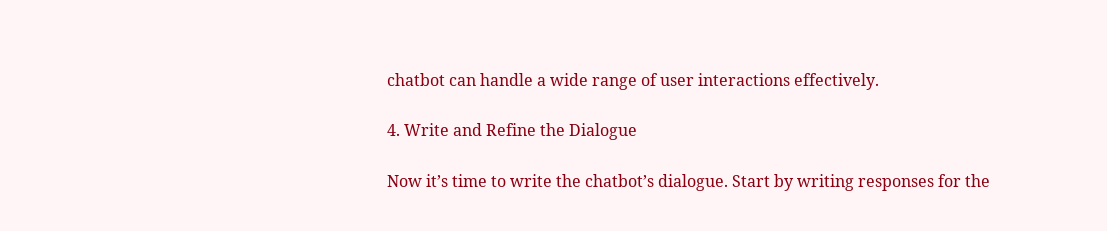chatbot can handle a wide range of user interactions effectively.

4. Write and Refine the Dialogue

Now it’s time to write the chatbot’s dialogue. Start by writing responses for the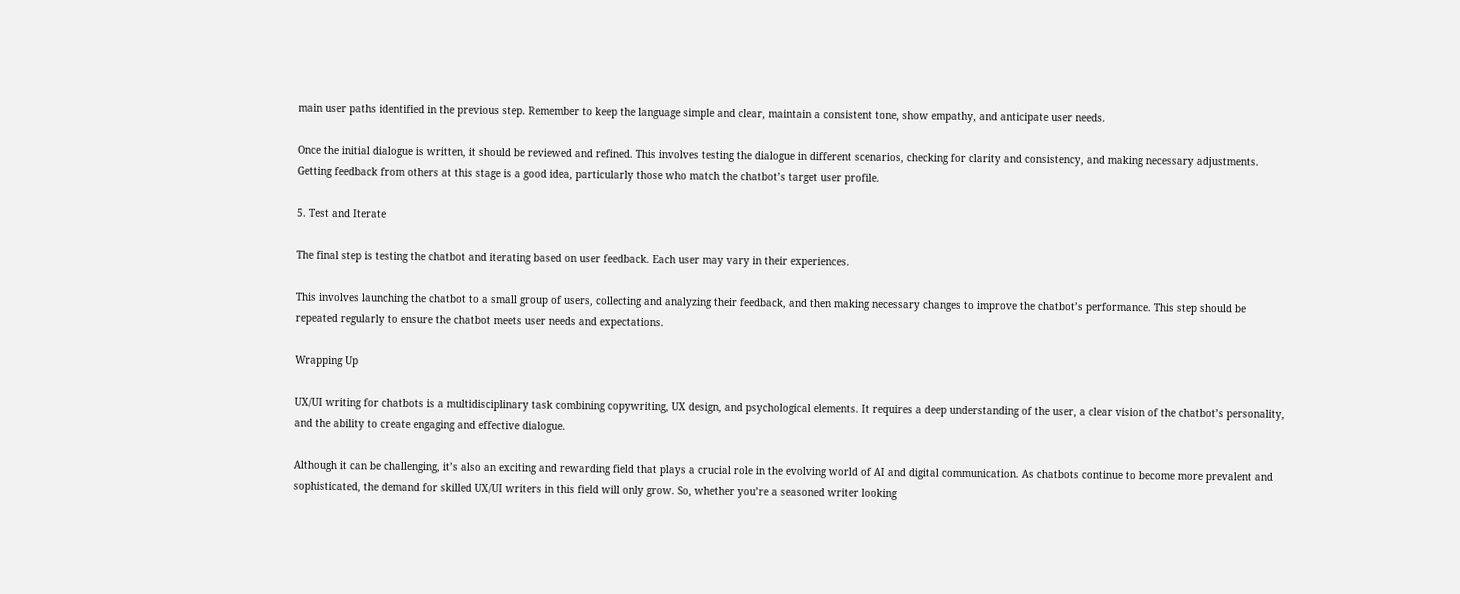main user paths identified in the previous step. Remember to keep the language simple and clear, maintain a consistent tone, show empathy, and anticipate user needs.

Once the initial dialogue is written, it should be reviewed and refined. This involves testing the dialogue in different scenarios, checking for clarity and consistency, and making necessary adjustments. Getting feedback from others at this stage is a good idea, particularly those who match the chatbot’s target user profile.

5. Test and Iterate

The final step is testing the chatbot and iterating based on user feedback. Each user may vary in their experiences.

This involves launching the chatbot to a small group of users, collecting and analyzing their feedback, and then making necessary changes to improve the chatbot’s performance. This step should be repeated regularly to ensure the chatbot meets user needs and expectations.

Wrapping Up

UX/UI writing for chatbots is a multidisciplinary task combining copywriting, UX design, and psychological elements. It requires a deep understanding of the user, a clear vision of the chatbot’s personality, and the ability to create engaging and effective dialogue.

Although it can be challenging, it’s also an exciting and rewarding field that plays a crucial role in the evolving world of AI and digital communication. As chatbots continue to become more prevalent and sophisticated, the demand for skilled UX/UI writers in this field will only grow. So, whether you’re a seasoned writer looking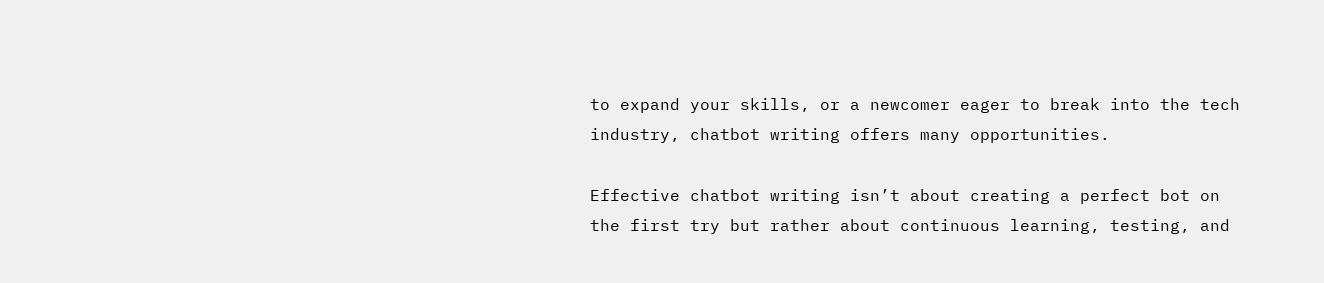to expand your skills, or a newcomer eager to break into the tech industry, chatbot writing offers many opportunities.

Effective chatbot writing isn’t about creating a perfect bot on the first try but rather about continuous learning, testing, and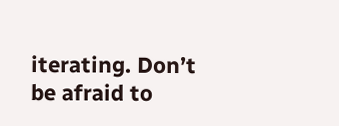iterating. Don’t be afraid to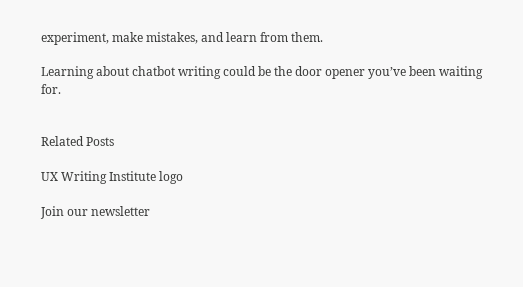experiment, make mistakes, and learn from them.

Learning about chatbot writing could be the door opener you’ve been waiting for.


Related Posts

UX Writing Institute logo

Join our newsletter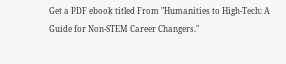Get a PDF ebook titled From "Humanities to High-Tech: A Guide for Non-STEM Career Changers."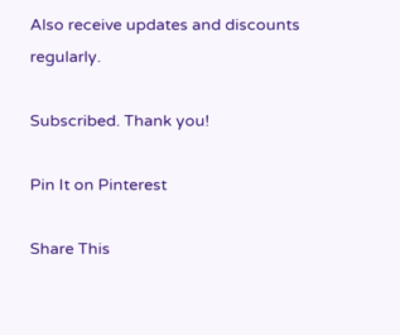Also receive updates and discounts regularly.

Subscribed. Thank you!

Pin It on Pinterest

Share This